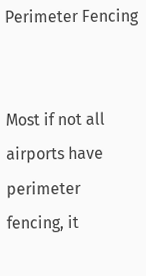Perimeter Fencing


Most if not all airports have perimeter fencing, it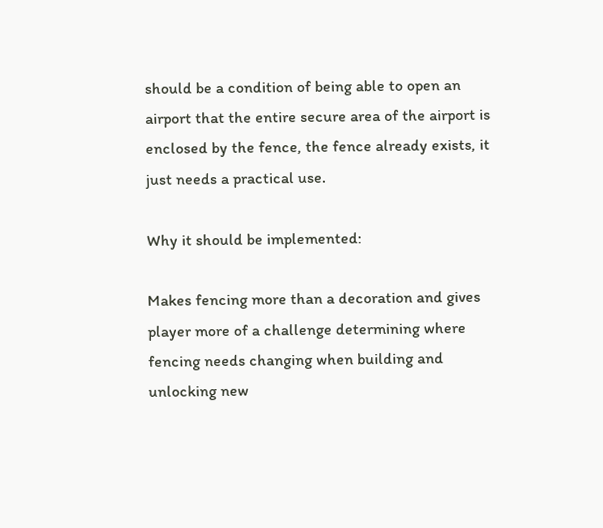should be a condition of being able to open an airport that the entire secure area of the airport is enclosed by the fence, the fence already exists, it just needs a practical use.

Why it should be implemented:

Makes fencing more than a decoration and gives player more of a challenge determining where fencing needs changing when building and unlocking new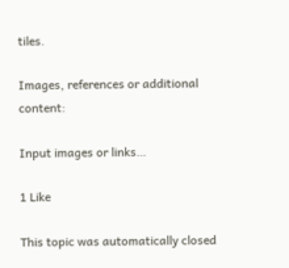tiles.

Images, references or additional content:

Input images or links…

1 Like

This topic was automatically closed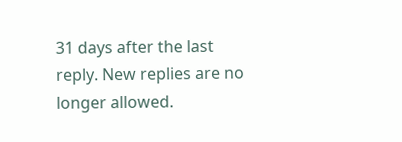31 days after the last reply. New replies are no longer allowed.